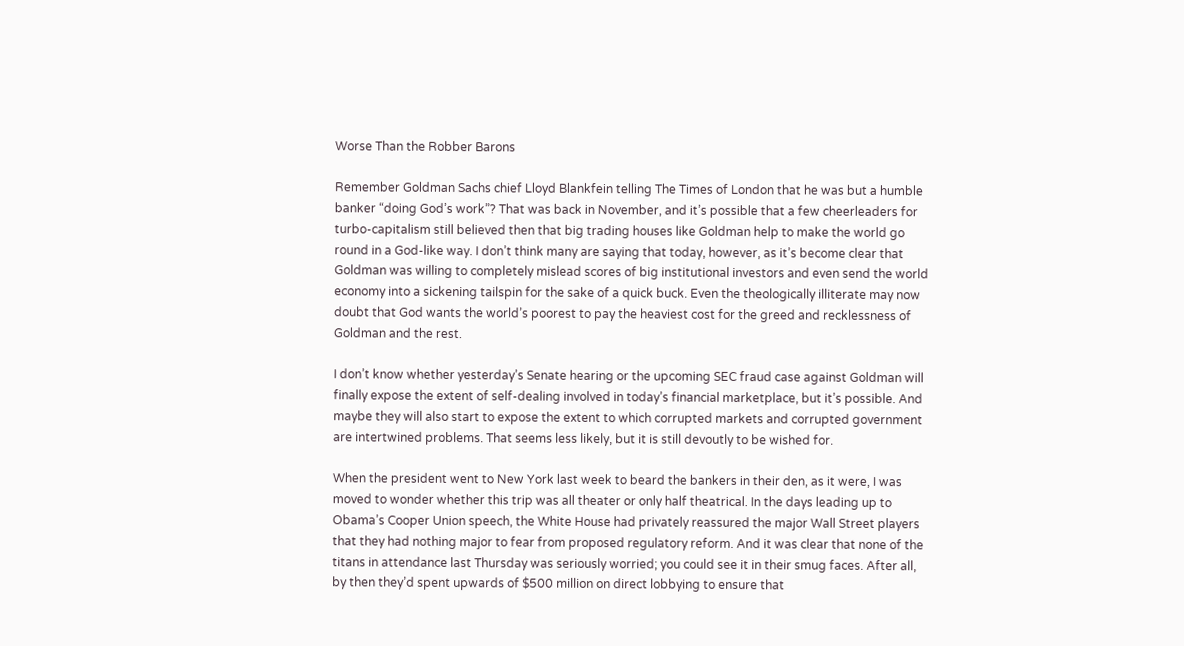Worse Than the Robber Barons

Remember Goldman Sachs chief Lloyd Blankfein telling The Times of London that he was but a humble banker “doing God’s work”? That was back in November, and it’s possible that a few cheerleaders for turbo-capitalism still believed then that big trading houses like Goldman help to make the world go round in a God-like way. I don’t think many are saying that today, however, as it’s become clear that Goldman was willing to completely mislead scores of big institutional investors and even send the world economy into a sickening tailspin for the sake of a quick buck. Even the theologically illiterate may now doubt that God wants the world’s poorest to pay the heaviest cost for the greed and recklessness of Goldman and the rest.

I don’t know whether yesterday’s Senate hearing or the upcoming SEC fraud case against Goldman will finally expose the extent of self-dealing involved in today’s financial marketplace, but it’s possible. And maybe they will also start to expose the extent to which corrupted markets and corrupted government are intertwined problems. That seems less likely, but it is still devoutly to be wished for.

When the president went to New York last week to beard the bankers in their den, as it were, I was moved to wonder whether this trip was all theater or only half theatrical. In the days leading up to Obama’s Cooper Union speech, the White House had privately reassured the major Wall Street players that they had nothing major to fear from proposed regulatory reform. And it was clear that none of the titans in attendance last Thursday was seriously worried; you could see it in their smug faces. After all, by then they’d spent upwards of $500 million on direct lobbying to ensure that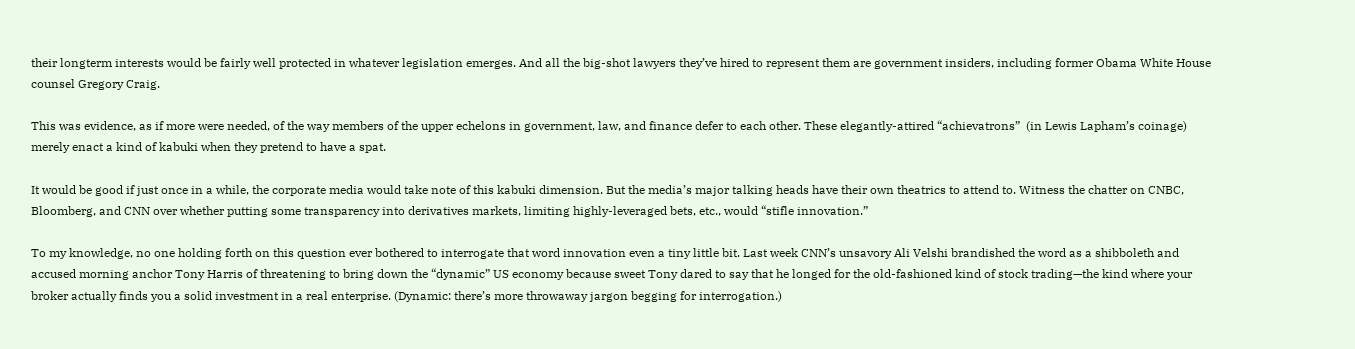their longterm interests would be fairly well protected in whatever legislation emerges. And all the big-shot lawyers they’ve hired to represent them are government insiders, including former Obama White House counsel Gregory Craig.

This was evidence, as if more were needed, of the way members of the upper echelons in government, law, and finance defer to each other. These elegantly-attired “achievatrons”  (in Lewis Lapham’s coinage) merely enact a kind of kabuki when they pretend to have a spat.

It would be good if just once in a while, the corporate media would take note of this kabuki dimension. But the media’s major talking heads have their own theatrics to attend to. Witness the chatter on CNBC, Bloomberg, and CNN over whether putting some transparency into derivatives markets, limiting highly-leveraged bets, etc., would “stifle innovation.”

To my knowledge, no one holding forth on this question ever bothered to interrogate that word innovation even a tiny little bit. Last week CNN’s unsavory Ali Velshi brandished the word as a shibboleth and accused morning anchor Tony Harris of threatening to bring down the “dynamic” US economy because sweet Tony dared to say that he longed for the old-fashioned kind of stock trading—the kind where your broker actually finds you a solid investment in a real enterprise. (Dynamic: there’s more throwaway jargon begging for interrogation.)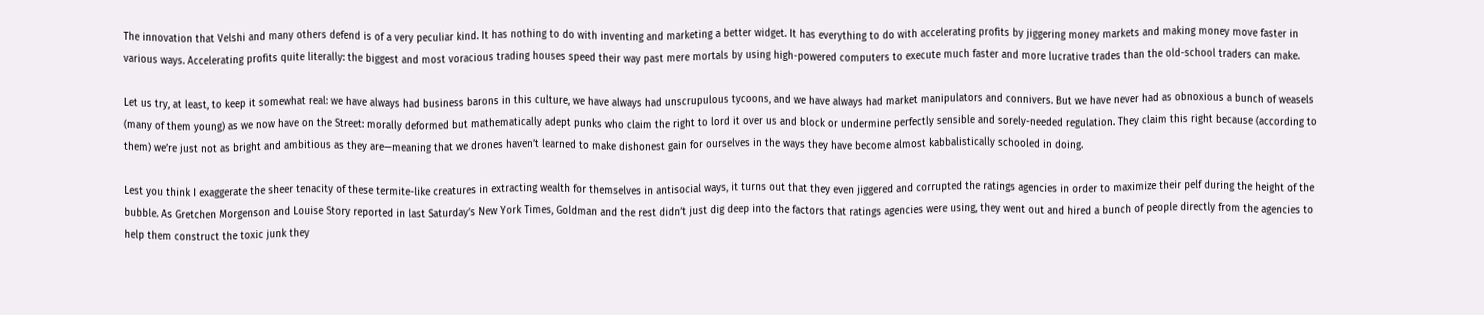The innovation that Velshi and many others defend is of a very peculiar kind. It has nothing to do with inventing and marketing a better widget. It has everything to do with accelerating profits by jiggering money markets and making money move faster in various ways. Accelerating profits quite literally: the biggest and most voracious trading houses speed their way past mere mortals by using high-powered computers to execute much faster and more lucrative trades than the old-school traders can make.

Let us try, at least, to keep it somewhat real: we have always had business barons in this culture, we have always had unscrupulous tycoons, and we have always had market manipulators and connivers. But we have never had as obnoxious a bunch of weasels (many of them young) as we now have on the Street: morally deformed but mathematically adept punks who claim the right to lord it over us and block or undermine perfectly sensible and sorely-needed regulation. They claim this right because (according to them) we’re just not as bright and ambitious as they are—meaning that we drones haven’t learned to make dishonest gain for ourselves in the ways they have become almost kabbalistically schooled in doing.

Lest you think I exaggerate the sheer tenacity of these termite-like creatures in extracting wealth for themselves in antisocial ways, it turns out that they even jiggered and corrupted the ratings agencies in order to maximize their pelf during the height of the bubble. As Gretchen Morgenson and Louise Story reported in last Saturday’s New York Times, Goldman and the rest didn’t just dig deep into the factors that ratings agencies were using, they went out and hired a bunch of people directly from the agencies to help them construct the toxic junk they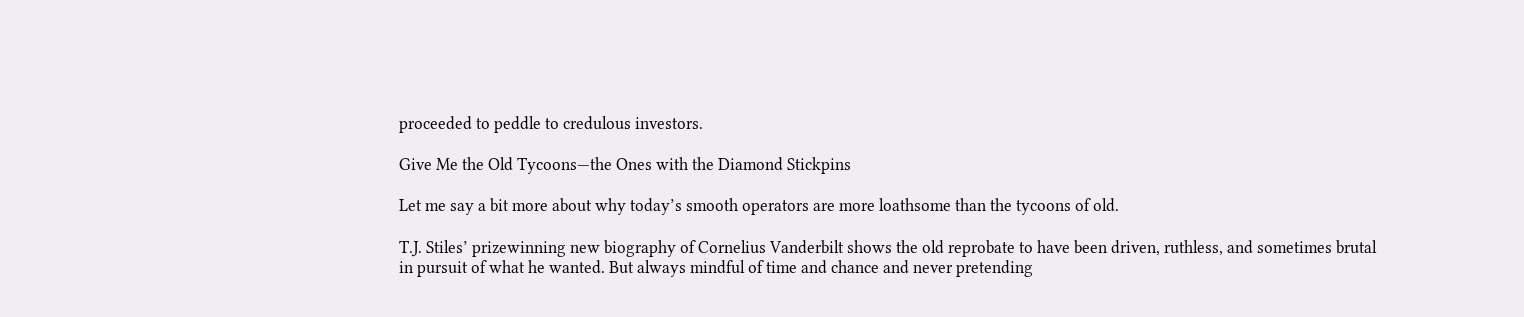proceeded to peddle to credulous investors.

Give Me the Old Tycoons—the Ones with the Diamond Stickpins

Let me say a bit more about why today’s smooth operators are more loathsome than the tycoons of old.

T.J. Stiles’ prizewinning new biography of Cornelius Vanderbilt shows the old reprobate to have been driven, ruthless, and sometimes brutal in pursuit of what he wanted. But always mindful of time and chance and never pretending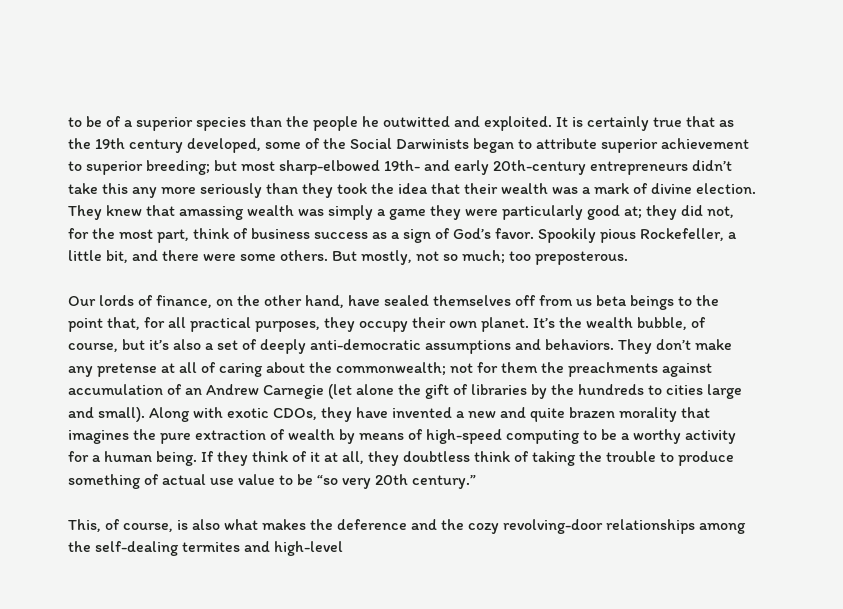to be of a superior species than the people he outwitted and exploited. It is certainly true that as the 19th century developed, some of the Social Darwinists began to attribute superior achievement to superior breeding; but most sharp-elbowed 19th- and early 20th-century entrepreneurs didn’t take this any more seriously than they took the idea that their wealth was a mark of divine election. They knew that amassing wealth was simply a game they were particularly good at; they did not, for the most part, think of business success as a sign of God’s favor. Spookily pious Rockefeller, a little bit, and there were some others. But mostly, not so much; too preposterous.

Our lords of finance, on the other hand, have sealed themselves off from us beta beings to the point that, for all practical purposes, they occupy their own planet. It’s the wealth bubble, of course, but it’s also a set of deeply anti-democratic assumptions and behaviors. They don’t make any pretense at all of caring about the commonwealth; not for them the preachments against accumulation of an Andrew Carnegie (let alone the gift of libraries by the hundreds to cities large and small). Along with exotic CDOs, they have invented a new and quite brazen morality that imagines the pure extraction of wealth by means of high-speed computing to be a worthy activity for a human being. If they think of it at all, they doubtless think of taking the trouble to produce something of actual use value to be “so very 20th century.”

This, of course, is also what makes the deference and the cozy revolving-door relationships among the self-dealing termites and high-level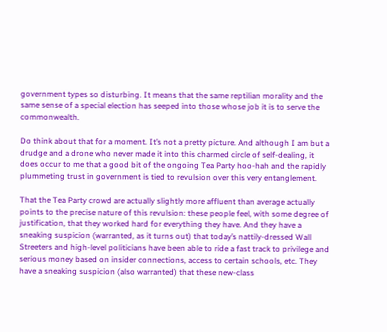government types so disturbing. It means that the same reptilian morality and the same sense of a special election has seeped into those whose job it is to serve the commonwealth.

Do think about that for a moment. It’s not a pretty picture. And although I am but a drudge and a drone who never made it into this charmed circle of self-dealing, it does occur to me that a good bit of the ongoing Tea Party hoo-hah and the rapidly plummeting trust in government is tied to revulsion over this very entanglement.

That the Tea Party crowd are actually slightly more affluent than average actually points to the precise nature of this revulsion: these people feel, with some degree of justification, that they worked hard for everything they have. And they have a sneaking suspicion (warranted, as it turns out) that today’s nattily-dressed Wall Streeters and high-level politicians have been able to ride a fast track to privilege and serious money based on insider connections, access to certain schools, etc. They have a sneaking suspicion (also warranted) that these new-class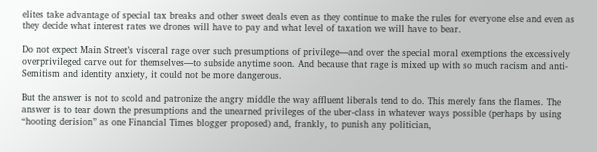elites take advantage of special tax breaks and other sweet deals even as they continue to make the rules for everyone else and even as they decide what interest rates we drones will have to pay and what level of taxation we will have to bear.

Do not expect Main Street’s visceral rage over such presumptions of privilege—and over the special moral exemptions the excessively overprivileged carve out for themselves—to subside anytime soon. And because that rage is mixed up with so much racism and anti-Semitism and identity anxiety, it could not be more dangerous.

But the answer is not to scold and patronize the angry middle the way affluent liberals tend to do. This merely fans the flames. The answer is to tear down the presumptions and the unearned privileges of the uber-class in whatever ways possible (perhaps by using “hooting derision” as one Financial Times blogger proposed) and, frankly, to punish any politician,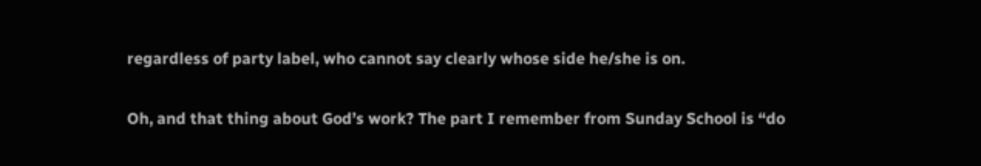regardless of party label, who cannot say clearly whose side he/she is on.

Oh, and that thing about God’s work? The part I remember from Sunday School is “do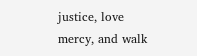justice, love mercy, and walk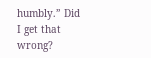humbly.” Did I get that wrong?